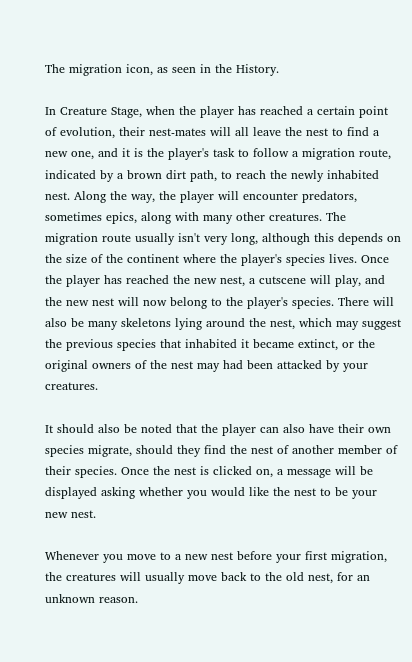The migration icon, as seen in the History.

In Creature Stage, when the player has reached a certain point of evolution, their nest-mates will all leave the nest to find a new one, and it is the player's task to follow a migration route, indicated by a brown dirt path, to reach the newly inhabited nest. Along the way, the player will encounter predators, sometimes epics, along with many other creatures. The migration route usually isn't very long, although this depends on the size of the continent where the player's species lives. Once the player has reached the new nest, a cutscene will play, and the new nest will now belong to the player's species. There will also be many skeletons lying around the nest, which may suggest the previous species that inhabited it became extinct, or the original owners of the nest may had been attacked by your creatures.

It should also be noted that the player can also have their own species migrate, should they find the nest of another member of their species. Once the nest is clicked on, a message will be displayed asking whether you would like the nest to be your new nest.

Whenever you move to a new nest before your first migration, the creatures will usually move back to the old nest, for an unknown reason.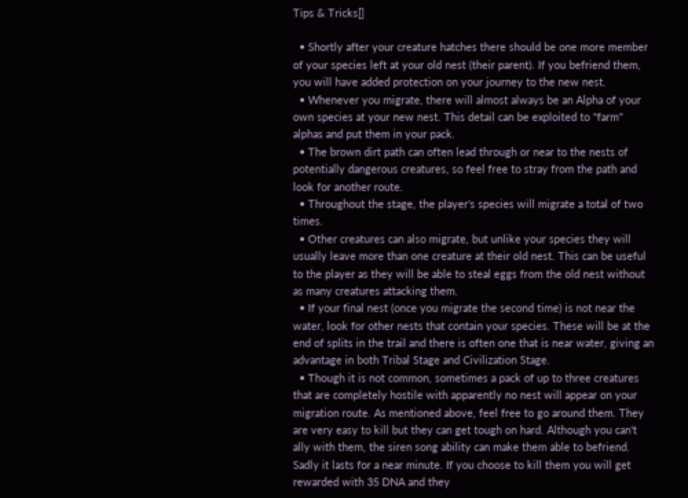Tips & Tricks[]

  • Shortly after your creature hatches there should be one more member of your species left at your old nest (their parent). If you befriend them, you will have added protection on your journey to the new nest.
  • Whenever you migrate, there will almost always be an Alpha of your own species at your new nest. This detail can be exploited to "farm" alphas and put them in your pack.
  • The brown dirt path can often lead through or near to the nests of potentially dangerous creatures, so feel free to stray from the path and look for another route.
  • Throughout the stage, the player's species will migrate a total of two times.
  • Other creatures can also migrate, but unlike your species they will usually leave more than one creature at their old nest. This can be useful to the player as they will be able to steal eggs from the old nest without as many creatures attacking them.
  • If your final nest (once you migrate the second time) is not near the water, look for other nests that contain your species. These will be at the end of splits in the trail and there is often one that is near water, giving an advantage in both Tribal Stage and Civilization Stage.
  • Though it is not common, sometimes a pack of up to three creatures that are completely hostile with apparently no nest will appear on your migration route. As mentioned above, feel free to go around them. They are very easy to kill but they can get tough on hard. Although you can't ally with them, the siren song ability can make them able to befriend. Sadly it lasts for a near minute. If you choose to kill them you will get rewarded with 35 DNA and they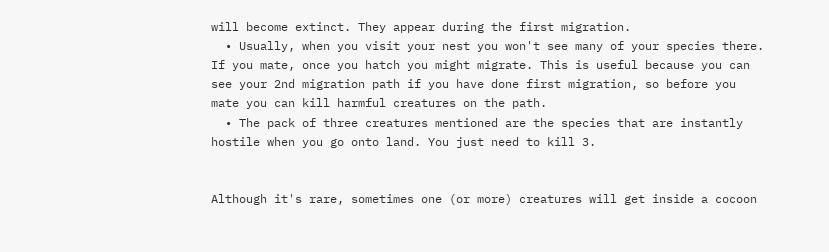will become extinct. They appear during the first migration.
  • Usually, when you visit your nest you won't see many of your species there. If you mate, once you hatch you might migrate. This is useful because you can see your 2nd migration path if you have done first migration, so before you mate you can kill harmful creatures on the path.
  • The pack of three creatures mentioned are the species that are instantly hostile when you go onto land. You just need to kill 3.


Although it's rare, sometimes one (or more) creatures will get inside a cocoon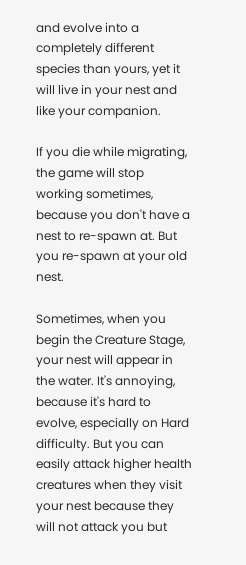and evolve into a completely different species than yours, yet it will live in your nest and like your companion.

If you die while migrating, the game will stop working sometimes, because you don't have a nest to re-spawn at. But you re-spawn at your old nest.

Sometimes, when you begin the Creature Stage, your nest will appear in the water. It's annoying, because it's hard to evolve, especially on Hard difficulty. But you can easily attack higher health creatures when they visit your nest because they will not attack you but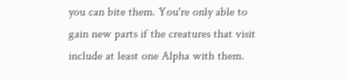you can bite them. You're only able to gain new parts if the creatures that visit include at least one Alpha with them.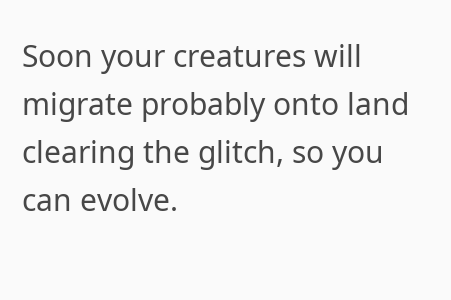Soon your creatures will migrate probably onto land clearing the glitch, so you can evolve.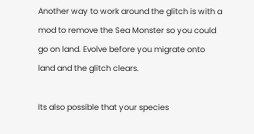Another way to work around the glitch is with a mod to remove the Sea Monster so you could go on land. Evolve before you migrate onto land and the glitch clears.

Its also possible that your species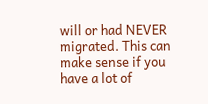will or had NEVER migrated. This can make sense if you have a lot of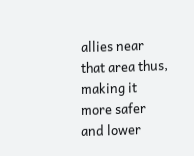allies near that area thus, making it more safer and lower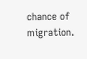chance of migration.